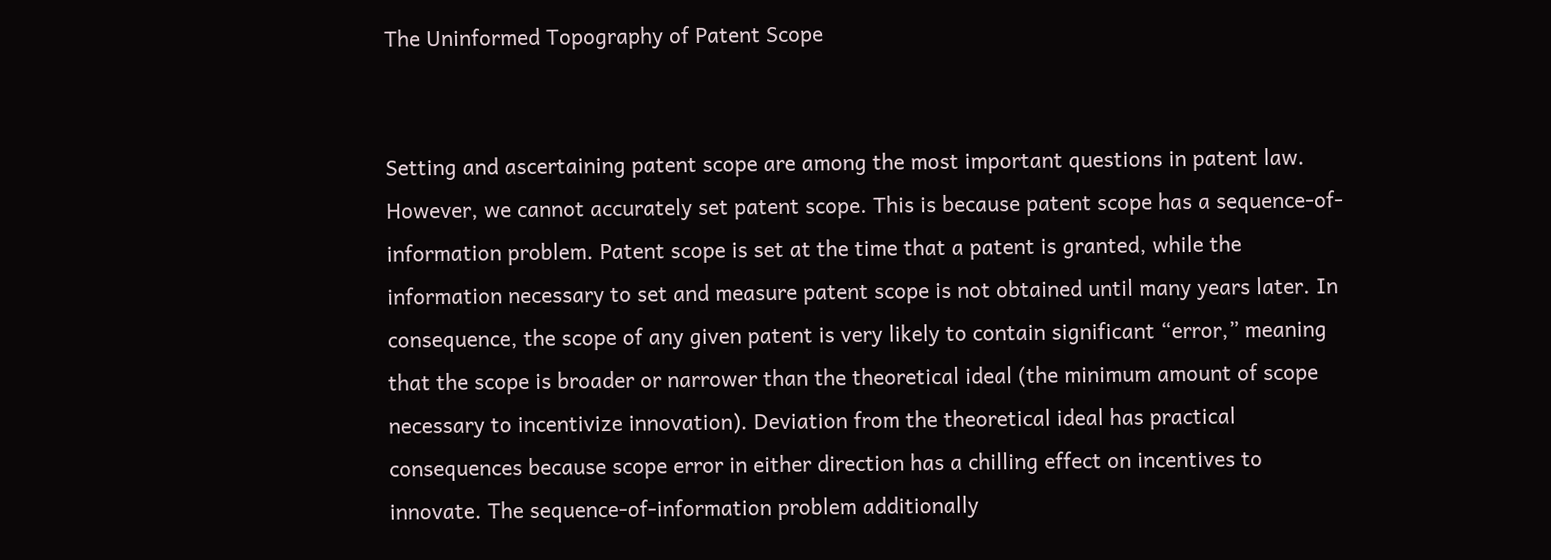The Uninformed Topography of Patent Scope


Setting and ascertaining patent scope are among the most important questions in patent law. However, we cannot accurately set patent scope. This is because patent scope has a sequence-of-information problem. Patent scope is set at the time that a patent is granted, while the information necessary to set and measure patent scope is not obtained until many years later. In consequence, the scope of any given patent is very likely to contain significant “error,” meaning that the scope is broader or narrower than the theoretical ideal (the minimum amount of scope necessary to incentivize innovation). Deviation from the theoretical ideal has practical consequences because scope error in either direction has a chilling effect on incentives to innovate. The sequence-of-information problem additionally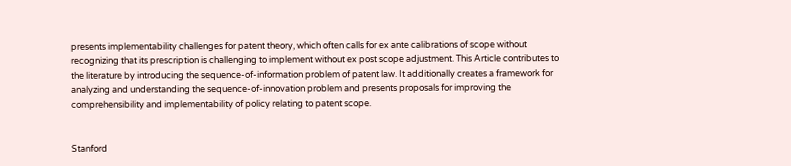presents implementability challenges for patent theory, which often calls for ex ante calibrations of scope without recognizing that its prescription is challenging to implement without ex post scope adjustment. This Article contributes to the literature by introducing the sequence-of-information problem of patent law. It additionally creates a framework for analyzing and understanding the sequence-of-innovation problem and presents proposals for improving the comprehensibility and implementability of policy relating to patent scope.


Stanford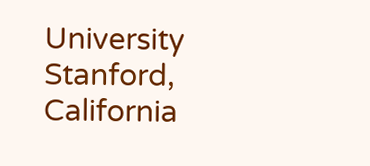University Stanford, California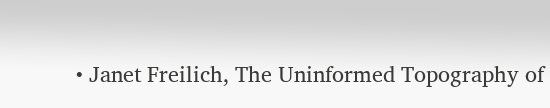• Janet Freilich, The Uninformed Topography of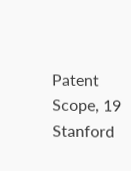Patent Scope, 19 Stanford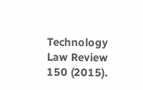Technology Law Review  150 (2015).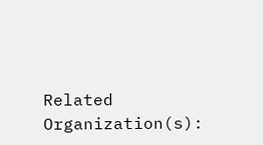Related Organization(s):